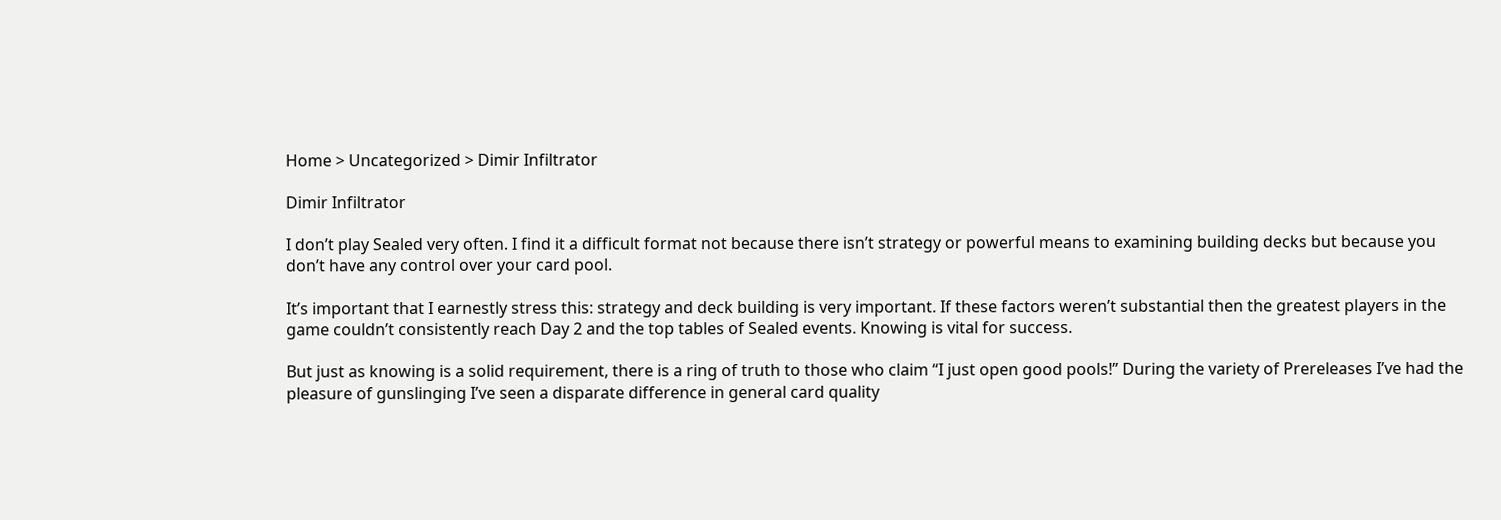Home > Uncategorized > Dimir Infiltrator

Dimir Infiltrator

I don’t play Sealed very often. I find it a difficult format not because there isn’t strategy or powerful means to examining building decks but because you don’t have any control over your card pool.

It’s important that I earnestly stress this: strategy and deck building is very important. If these factors weren’t substantial then the greatest players in the game couldn’t consistently reach Day 2 and the top tables of Sealed events. Knowing is vital for success.

But just as knowing is a solid requirement, there is a ring of truth to those who claim “I just open good pools!” During the variety of Prereleases I’ve had the pleasure of gunslinging I’ve seen a disparate difference in general card quality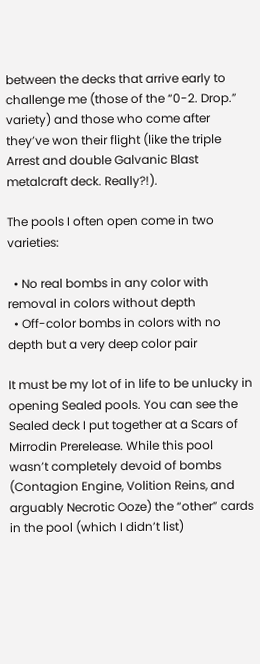between the decks that arrive early to challenge me (those of the “0-2. Drop.” variety) and those who come after they’ve won their flight (like the triple Arrest and double Galvanic Blast metalcraft deck. Really?!).

The pools I often open come in two varieties:

  • No real bombs in any color with removal in colors without depth
  • Off-color bombs in colors with no depth but a very deep color pair

It must be my lot of in life to be unlucky in opening Sealed pools. You can see the Sealed deck I put together at a Scars of Mirrodin Prerelease. While this pool wasn’t completely devoid of bombs (Contagion Engine, Volition Reins, and arguably Necrotic Ooze) the “other” cards in the pool (which I didn’t list)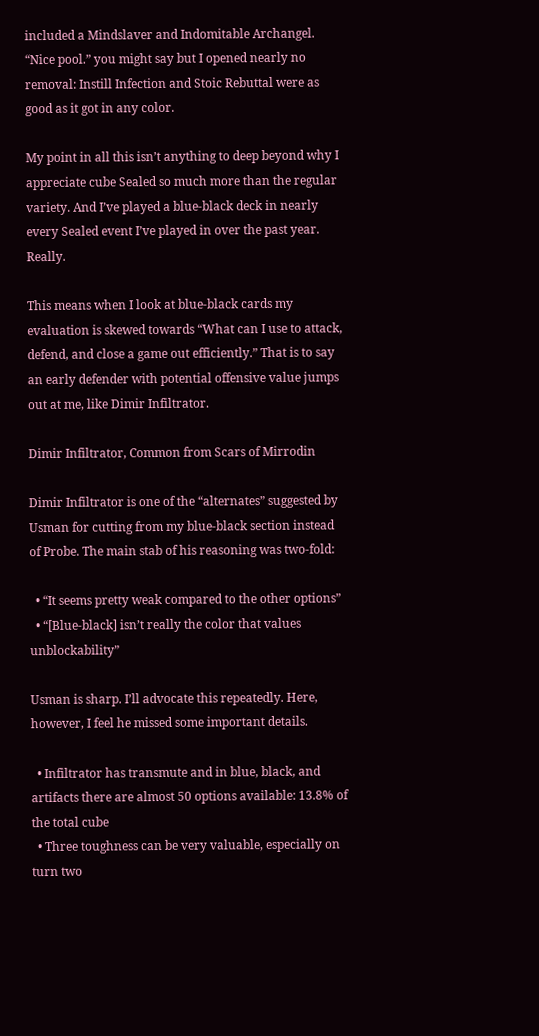included a Mindslaver and Indomitable Archangel. “Nice pool.” you might say but I opened nearly no removal: Instill Infection and Stoic Rebuttal were as good as it got in any color.

My point in all this isn’t anything to deep beyond why I appreciate cube Sealed so much more than the regular variety. And I’ve played a blue-black deck in nearly every Sealed event I’ve played in over the past year. Really.

This means when I look at blue-black cards my evaluation is skewed towards “What can I use to attack, defend, and close a game out efficiently.” That is to say an early defender with potential offensive value jumps out at me, like Dimir Infiltrator.

Dimir Infiltrator, Common from Scars of Mirrodin

Dimir Infiltrator is one of the “alternates” suggested by Usman for cutting from my blue-black section instead of Probe. The main stab of his reasoning was two-fold:

  • “It seems pretty weak compared to the other options”
  • “[Blue-black] isn’t really the color that values unblockability”

Usman is sharp. I’ll advocate this repeatedly. Here, however, I feel he missed some important details.

  • Infiltrator has transmute and in blue, black, and artifacts there are almost 50 options available: 13.8% of the total cube
  • Three toughness can be very valuable, especially on turn two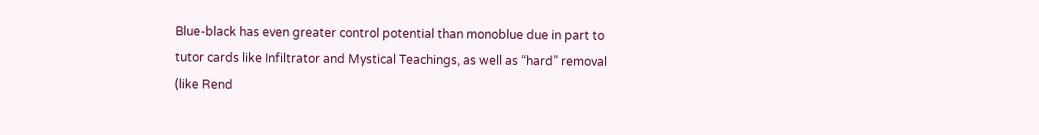Blue-black has even greater control potential than monoblue due in part to tutor cards like Infiltrator and Mystical Teachings, as well as “hard” removal (like Rend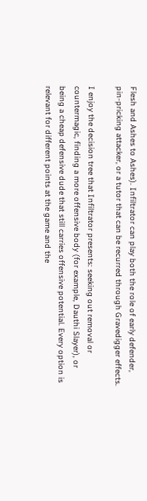Flesh and Ashes to Ashes). Infiltrator can play both the role of early defender, pin-pricking attacker, or a tutor that can be recurred through Gravedigger effects.

I enjoy the decision tree that Infiltrator presents: seeking out removal or countermagic, finding a more offensive body (for example, Dauthi Slayer), or being a cheap defensive dude that still carries offensive potential. Every option is relevant for different points at the game and the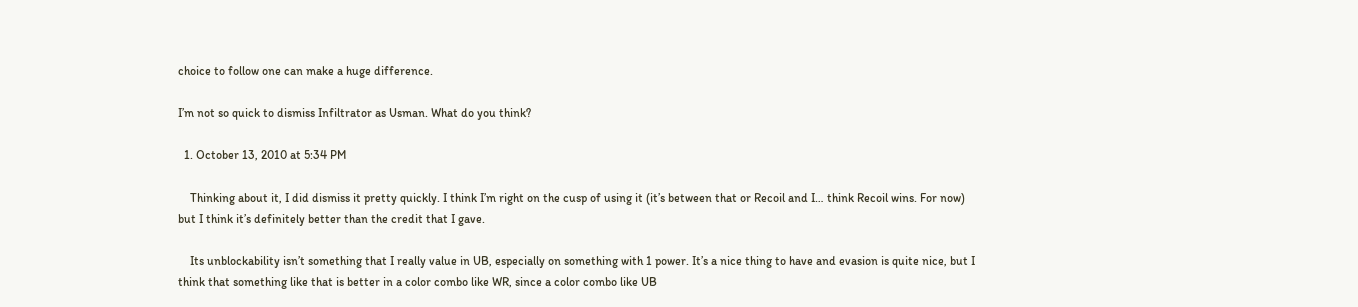choice to follow one can make a huge difference.

I’m not so quick to dismiss Infiltrator as Usman. What do you think?

  1. October 13, 2010 at 5:34 PM

    Thinking about it, I did dismiss it pretty quickly. I think I’m right on the cusp of using it (it’s between that or Recoil and I… think Recoil wins. For now) but I think it’s definitely better than the credit that I gave.

    Its unblockability isn’t something that I really value in UB, especially on something with 1 power. It’s a nice thing to have and evasion is quite nice, but I think that something like that is better in a color combo like WR, since a color combo like UB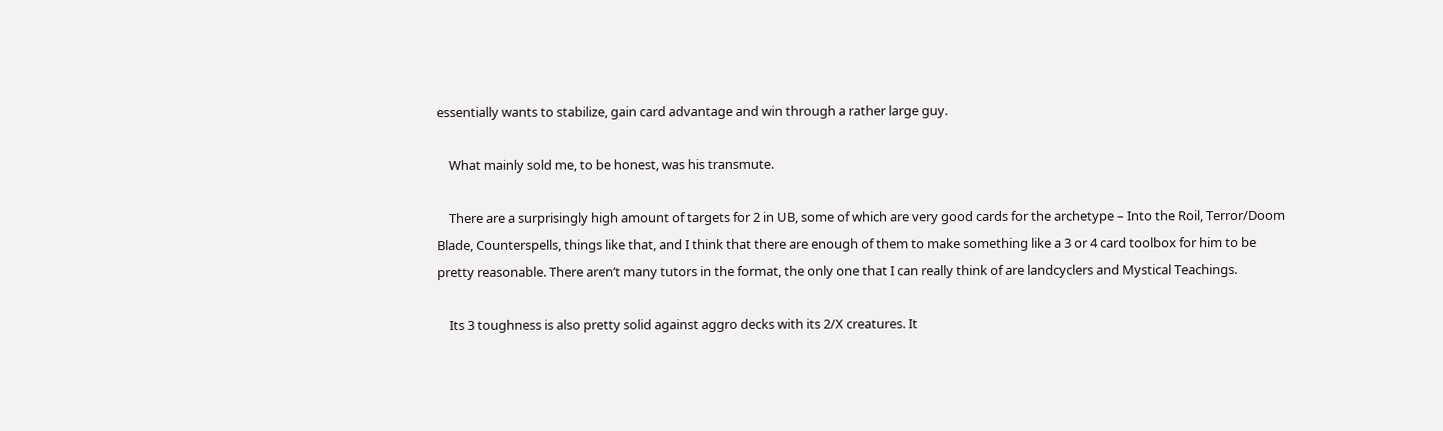essentially wants to stabilize, gain card advantage and win through a rather large guy.

    What mainly sold me, to be honest, was his transmute.

    There are a surprisingly high amount of targets for 2 in UB, some of which are very good cards for the archetype – Into the Roil, Terror/Doom Blade, Counterspells, things like that, and I think that there are enough of them to make something like a 3 or 4 card toolbox for him to be pretty reasonable. There aren’t many tutors in the format, the only one that I can really think of are landcyclers and Mystical Teachings.

    Its 3 toughness is also pretty solid against aggro decks with its 2/X creatures. It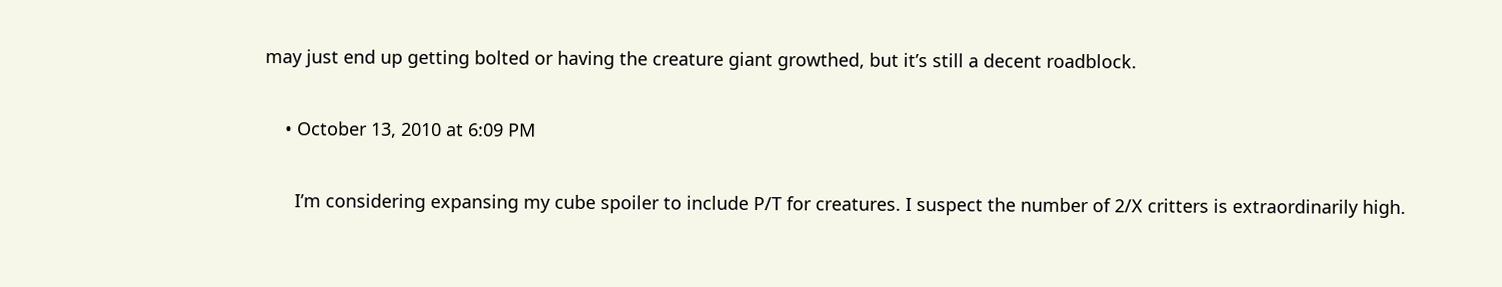may just end up getting bolted or having the creature giant growthed, but it’s still a decent roadblock.

    • October 13, 2010 at 6:09 PM

      I’m considering expansing my cube spoiler to include P/T for creatures. I suspect the number of 2/X critters is extraordinarily high.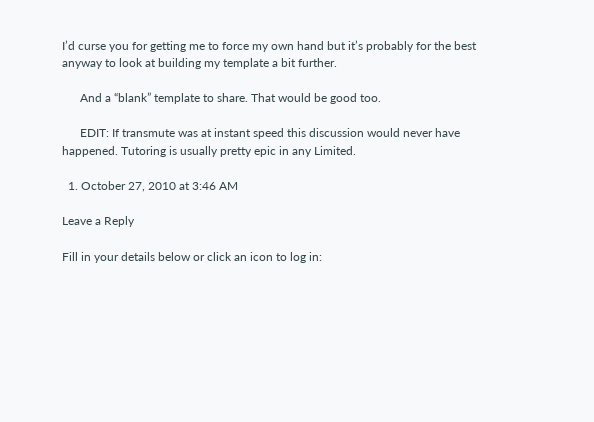I’d curse you for getting me to force my own hand but it’s probably for the best anyway to look at building my template a bit further.

      And a “blank” template to share. That would be good too.

      EDIT: If transmute was at instant speed this discussion would never have happened. Tutoring is usually pretty epic in any Limited.

  1. October 27, 2010 at 3:46 AM

Leave a Reply

Fill in your details below or click an icon to log in: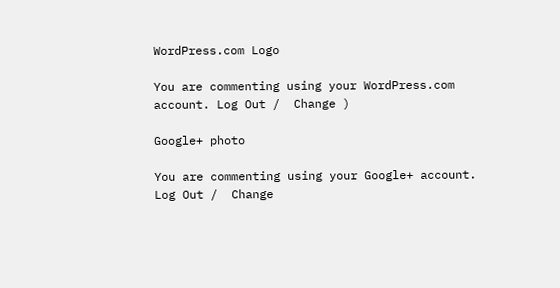WordPress.com Logo

You are commenting using your WordPress.com account. Log Out /  Change )

Google+ photo

You are commenting using your Google+ account. Log Out /  Change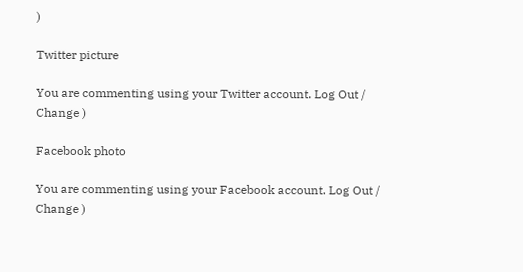)

Twitter picture

You are commenting using your Twitter account. Log Out /  Change )

Facebook photo

You are commenting using your Facebook account. Log Out /  Change )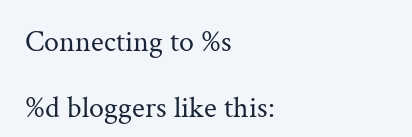Connecting to %s

%d bloggers like this: